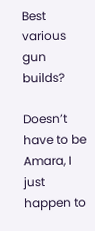Best various gun builds?

Doesn’t have to be Amara, I just happen to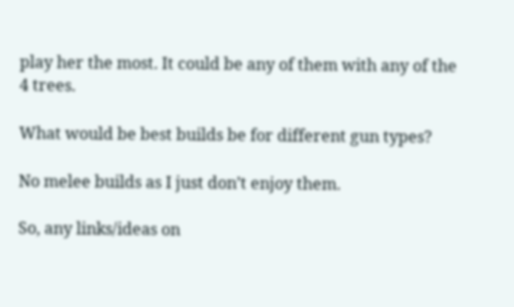play her the most. It could be any of them with any of the 4 trees.

What would be best builds be for different gun types?

No melee builds as I just don’t enjoy them.

So, any links/ideas on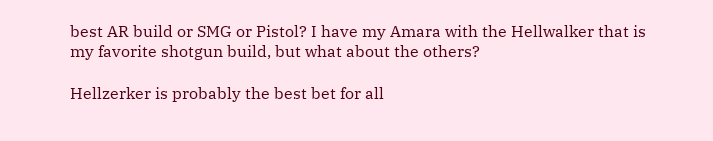best AR build or SMG or Pistol? I have my Amara with the Hellwalker that is my favorite shotgun build, but what about the others?

Hellzerker is probably the best bet for all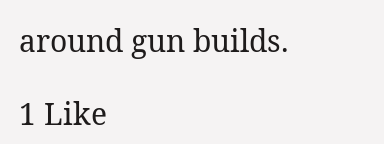around gun builds.

1 Like